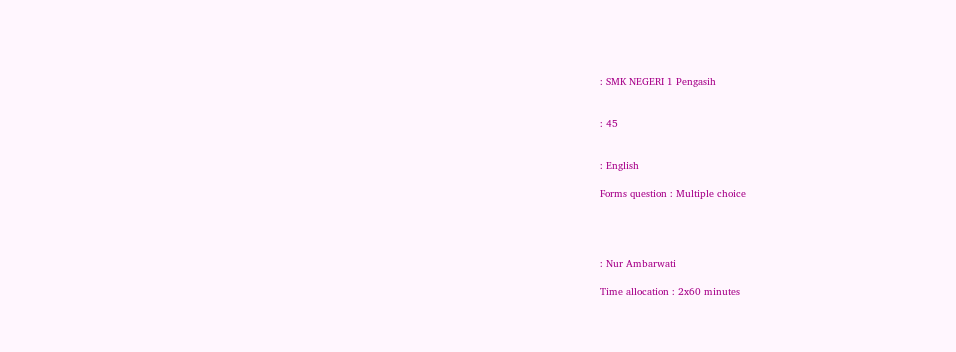: SMK NEGERI 1 Pengasih


: 45


: English

Forms question : Multiple choice




: Nur Ambarwati

Time allocation : 2x60 minutes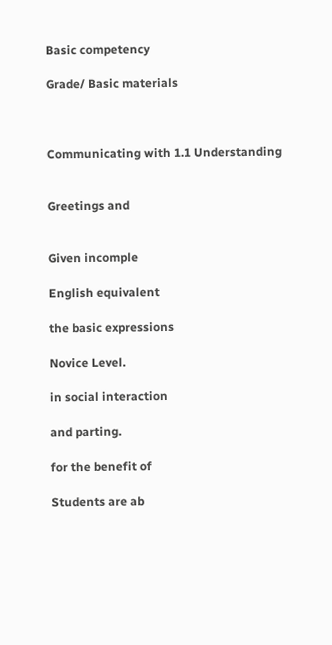Basic competency

Grade/ Basic materials



Communicating with 1.1 Understanding


Greetings and


Given incomple

English equivalent

the basic expressions

Novice Level.

in social interaction

and parting.

for the benefit of

Students are ab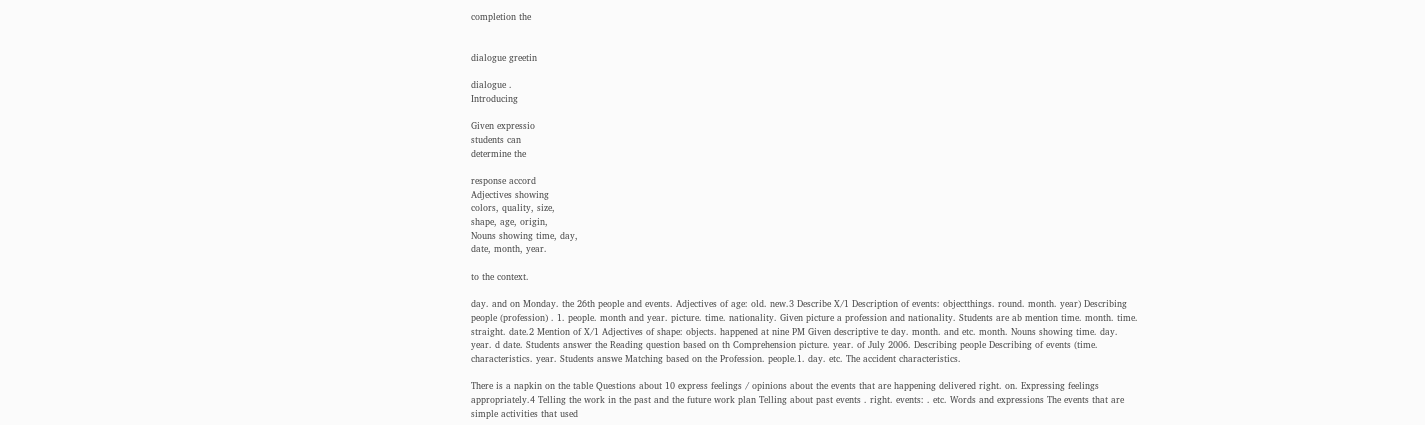completion the


dialogue greetin

dialogue .
Introducing

Given expressio
students can
determine the

response accord
Adjectives showing
colors, quality, size,
shape, age, origin,
Nouns showing time, day,
date, month, year.

to the context.

day. and on Monday. the 26th people and events. Adjectives of age: old. new.3 Describe X/1 Description of events: objectthings. round. month. year) Describing people (profession) . 1. people. month and year. picture. time. nationality. Given picture a profession and nationality. Students are ab mention time. month. time. straight. date.2 Mention of X/1 Adjectives of shape: objects. happened at nine PM Given descriptive te day. month. and etc. month. Nouns showing time. day. year. d date. Students answer the Reading question based on th Comprehension picture. year. of July 2006. Describing people Describing of events (time. characteristics. year. Students answe Matching based on the Profession. people.1. day. etc. The accident characteristics.

There is a napkin on the table Questions about 10 express feelings / opinions about the events that are happening delivered right. on. Expressing feelings appropriately.4 Telling the work in the past and the future work plan Telling about past events . right. events: . etc. Words and expressions The events that are simple activities that used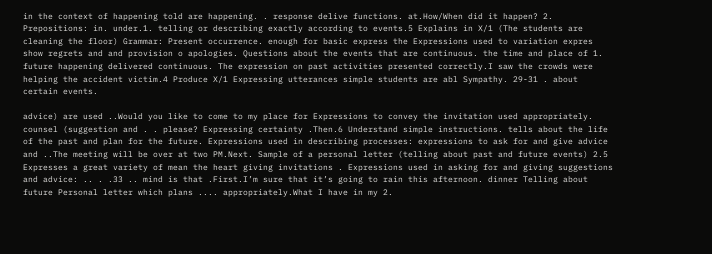in the context of happening told are happening. . response delive functions. at.How/When did it happen? 2. Prepositions: in. under.1. telling or describing exactly according to events.5 Explains in X/1 (The students are cleaning the floor) Grammar: Present occurrence. enough for basic express the Expressions used to variation expres show regrets and and provision o apologies. Questions about the events that are continuous. the time and place of 1. future happening delivered continuous. The expression on past activities presented correctly.I saw the crowds were helping the accident victim.4 Produce X/1 Expressing utterances simple students are abl Sympathy. 29-31 . about certain events.

advice) are used ..Would you like to come to my place for Expressions to convey the invitation used appropriately. counsel (suggestion and . . please? Expressing certainty .Then.6 Understand simple instructions. tells about the life of the past and plan for the future. Expressions used in describing processes: expressions to ask for and give advice and ..The meeting will be over at two PM.Next. Sample of a personal letter (telling about past and future events) 2.5 Expresses a great variety of mean the heart giving invitations . Expressions used in asking for and giving suggestions and advice: .. . .33 .. mind is that .First.I’m sure that it’s going to rain this afternoon. dinner Telling about future Personal letter which plans .... appropriately.What I have in my 2.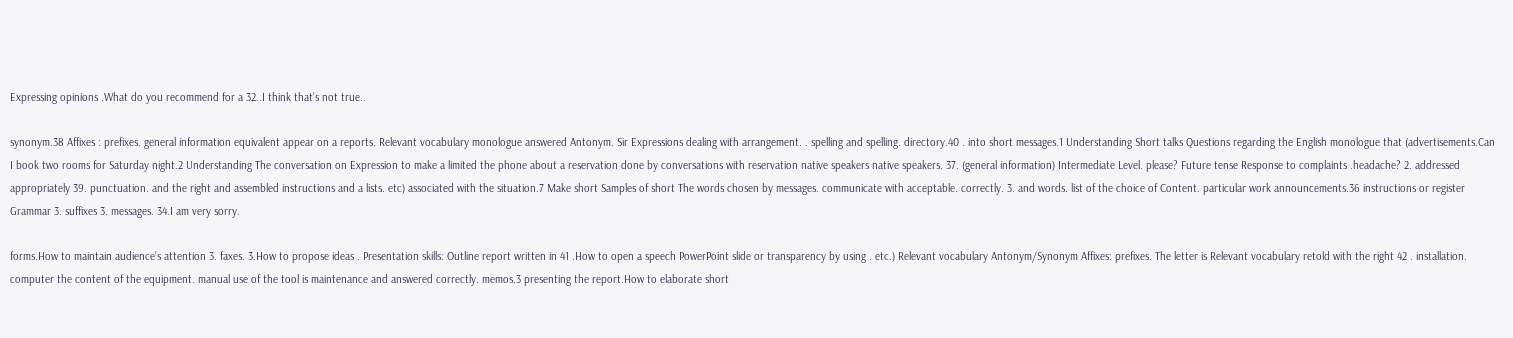Expressing opinions .What do you recommend for a 32..I think that’s not true..

synonym.38 Affixes : prefixes. general information equivalent appear on a reports. Relevant vocabulary monologue answered Antonym. Sir Expressions dealing with arrangement. . spelling and spelling. directory.40 . into short messages.1 Understanding Short talks Questions regarding the English monologue that (advertisements.Can I book two rooms for Saturday night.2 Understanding The conversation on Expression to make a limited the phone about a reservation done by conversations with reservation native speakers native speakers. 37. (general information) Intermediate Level. please? Future tense Response to complaints .headache? 2. addressed appropriately 39. punctuation. and the right and assembled instructions and a lists. etc) associated with the situation.7 Make short Samples of short The words chosen by messages. communicate with acceptable. correctly. 3. and words. list of the choice of Content. particular work announcements.36 instructions or register Grammar 3. suffixes 3. messages. 34.I am very sorry.

forms.How to maintain audience’s attention 3. faxes. 3.How to propose ideas . Presentation skills: Outline report written in 41 .How to open a speech PowerPoint slide or transparency by using . etc.) Relevant vocabulary Antonym/Synonym Affixes: prefixes. The letter is Relevant vocabulary retold with the right 42 . installation. computer the content of the equipment. manual use of the tool is maintenance and answered correctly. memos.3 presenting the report.How to elaborate short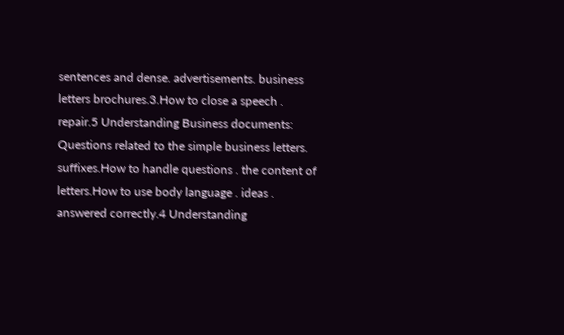sentences and dense. advertisements. business letters brochures.3.How to close a speech . repair.5 Understanding Business documents: Questions related to the simple business letters. suffixes.How to handle questions . the content of letters.How to use body language . ideas . answered correctly.4 Understanding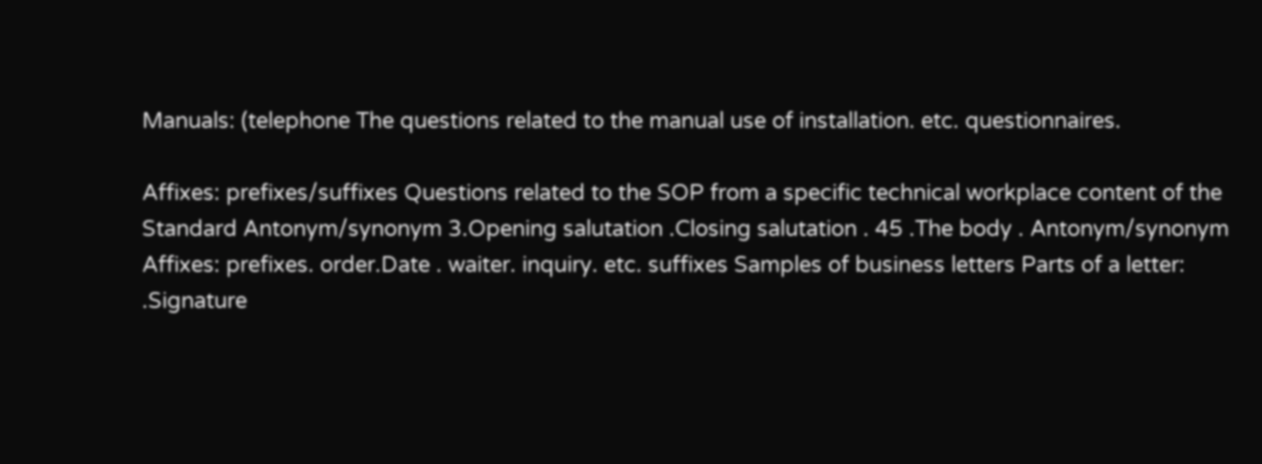Manuals: (telephone The questions related to the manual use of installation. etc. questionnaires.

Affixes: prefixes/suffixes Questions related to the SOP from a specific technical workplace content of the Standard Antonym/synonym 3.Opening salutation .Closing salutation . 45 .The body . Antonym/synonym Affixes: prefixes. order.Date . waiter. inquiry. etc. suffixes Samples of business letters Parts of a letter: .Signature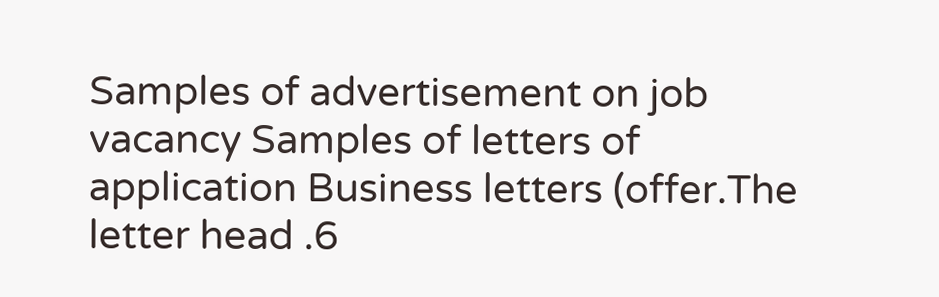Samples of advertisement on job vacancy Samples of letters of application Business letters (offer.The letter head .6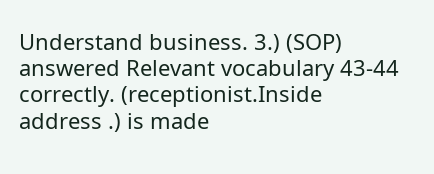Understand business. 3.) (SOP) answered Relevant vocabulary 43-44 correctly. (receptionist.Inside address .) is made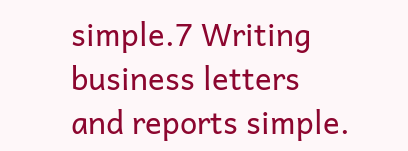simple.7 Writing business letters and reports simple.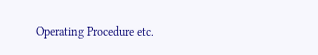Operating Procedure etc.